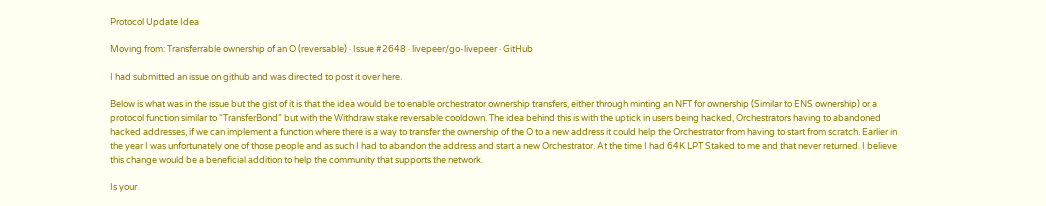Protocol Update Idea

Moving from: Transferrable ownership of an O (reversable) · Issue #2648 · livepeer/go-livepeer · GitHub

I had submitted an issue on github and was directed to post it over here.

Below is what was in the issue but the gist of it is that the idea would be to enable orchestrator ownership transfers, either through minting an NFT for ownership (Similar to ENS ownership) or a protocol function similar to “TransferBond” but with the Withdraw stake reversable cooldown. The idea behind this is with the uptick in users being hacked, Orchestrators having to abandoned hacked addresses, if we can implement a function where there is a way to transfer the ownership of the O to a new address it could help the Orchestrator from having to start from scratch. Earlier in the year I was unfortunately one of those people and as such I had to abandon the address and start a new Orchestrator. At the time I had 64K LPT Staked to me and that never returned. I believe this change would be a beneficial addition to help the community that supports the network.

Is your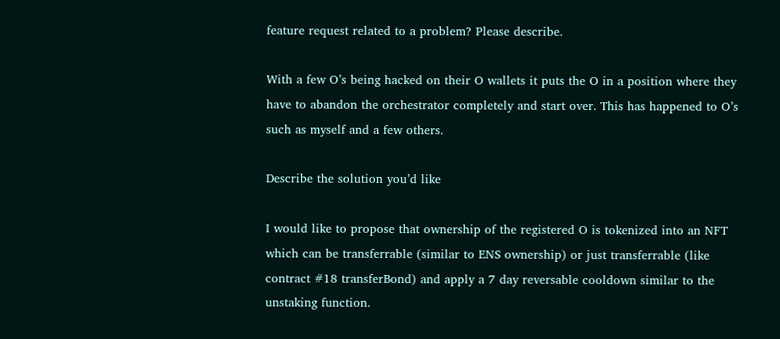feature request related to a problem? Please describe.

With a few O’s being hacked on their O wallets it puts the O in a position where they have to abandon the orchestrator completely and start over. This has happened to O’s such as myself and a few others.

Describe the solution you’d like

I would like to propose that ownership of the registered O is tokenized into an NFT which can be transferrable (similar to ENS ownership) or just transferrable (like contract #18 transferBond) and apply a 7 day reversable cooldown similar to the unstaking function.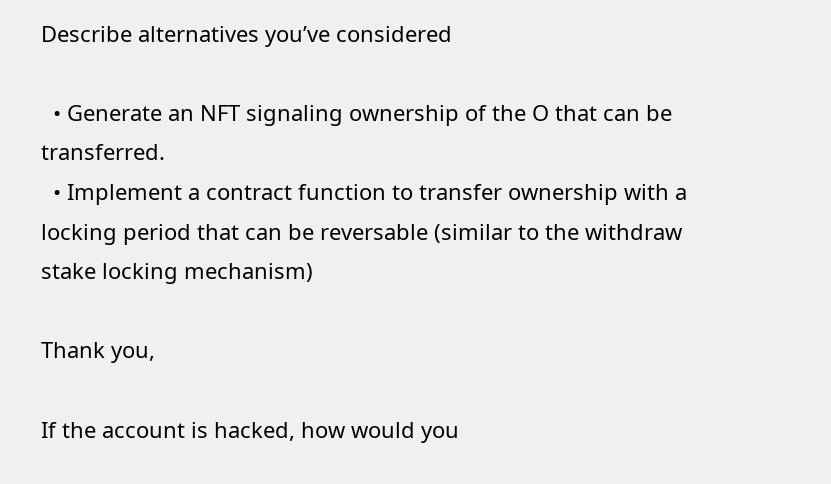Describe alternatives you’ve considered

  • Generate an NFT signaling ownership of the O that can be transferred.
  • Implement a contract function to transfer ownership with a locking period that can be reversable (similar to the withdraw stake locking mechanism)

Thank you,

If the account is hacked, how would you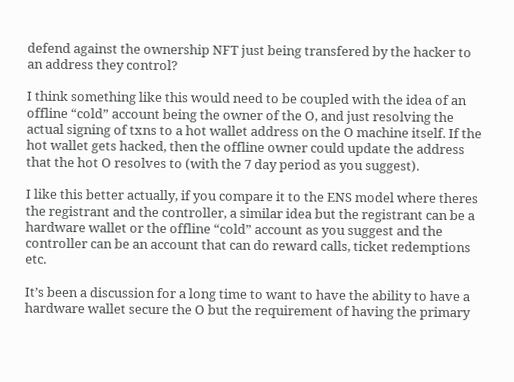defend against the ownership NFT just being transfered by the hacker to an address they control?

I think something like this would need to be coupled with the idea of an offline “cold” account being the owner of the O, and just resolving the actual signing of txns to a hot wallet address on the O machine itself. If the hot wallet gets hacked, then the offline owner could update the address that the hot O resolves to (with the 7 day period as you suggest).

I like this better actually, if you compare it to the ENS model where theres the registrant and the controller, a similar idea but the registrant can be a hardware wallet or the offline “cold” account as you suggest and the controller can be an account that can do reward calls, ticket redemptions etc.

It’s been a discussion for a long time to want to have the ability to have a hardware wallet secure the O but the requirement of having the primary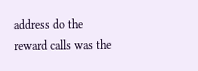address do the reward calls was the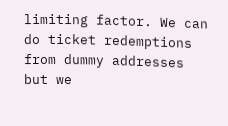limiting factor. We can do ticket redemptions from dummy addresses but we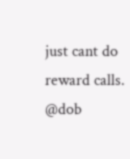just cant do reward calls. @dob